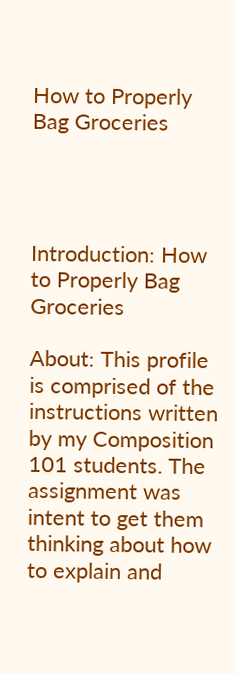How to Properly Bag Groceries




Introduction: How to Properly Bag Groceries

About: This profile is comprised of the instructions written by my Composition 101 students. The assignment was intent to get them thinking about how to explain and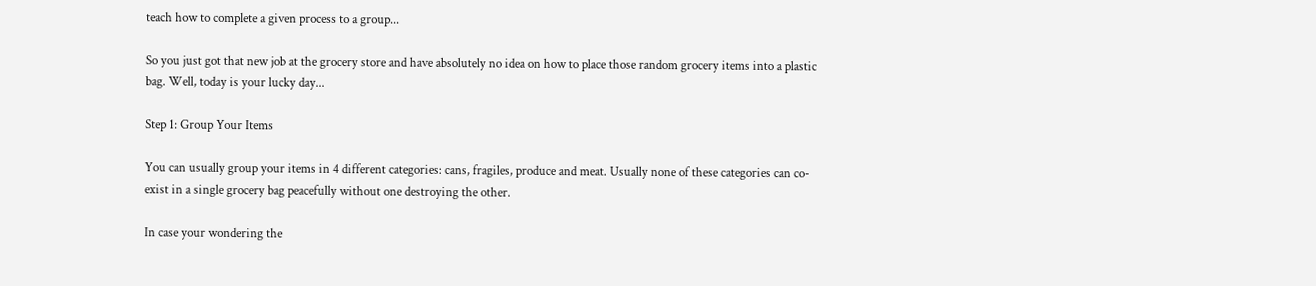teach how to complete a given process to a group...

So you just got that new job at the grocery store and have absolutely no idea on how to place those random grocery items into a plastic bag. Well, today is your lucky day...

Step 1: Group Your Items

You can usually group your items in 4 different categories: cans, fragiles, produce and meat. Usually none of these categories can co-exist in a single grocery bag peacefully without one destroying the other.

In case your wondering the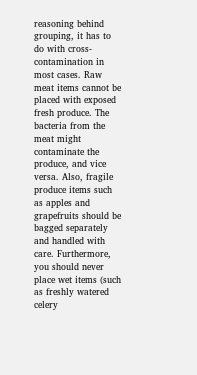reasoning behind grouping, it has to do with cross-contamination in most cases. Raw meat items cannot be placed with exposed fresh produce. The bacteria from the meat might contaminate the produce, and vice versa. Also, fragile produce items such as apples and grapefruits should be bagged separately and handled with care. Furthermore, you should never place wet items (such as freshly watered celery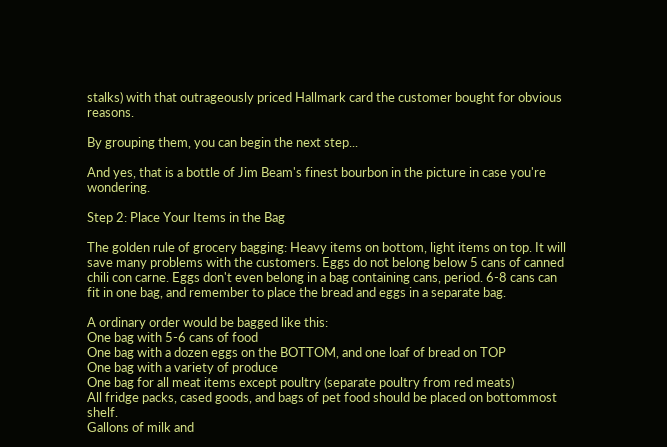stalks) with that outrageously priced Hallmark card the customer bought for obvious reasons.

By grouping them, you can begin the next step...

And yes, that is a bottle of Jim Beam's finest bourbon in the picture in case you're wondering.

Step 2: Place Your Items in the Bag

The golden rule of grocery bagging: Heavy items on bottom, light items on top. It will save many problems with the customers. Eggs do not belong below 5 cans of canned chili con carne. Eggs don't even belong in a bag containing cans, period. 6-8 cans can fit in one bag, and remember to place the bread and eggs in a separate bag.

A ordinary order would be bagged like this:
One bag with 5-6 cans of food
One bag with a dozen eggs on the BOTTOM, and one loaf of bread on TOP
One bag with a variety of produce
One bag for all meat items except poultry (separate poultry from red meats)
All fridge packs, cased goods, and bags of pet food should be placed on bottommost shelf.
Gallons of milk and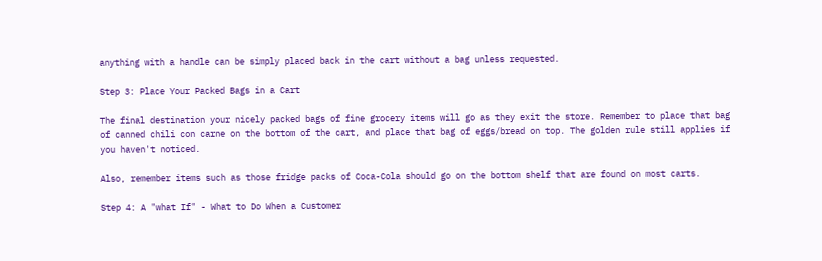anything with a handle can be simply placed back in the cart without a bag unless requested.

Step 3: Place Your Packed Bags in a Cart

The final destination your nicely packed bags of fine grocery items will go as they exit the store. Remember to place that bag of canned chili con carne on the bottom of the cart, and place that bag of eggs/bread on top. The golden rule still applies if you haven't noticed.

Also, remember items such as those fridge packs of Coca-Cola should go on the bottom shelf that are found on most carts.

Step 4: A "what If" - What to Do When a Customer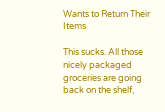Wants to Return Their Items

This sucks. All those nicely packaged groceries are going back on the shelf,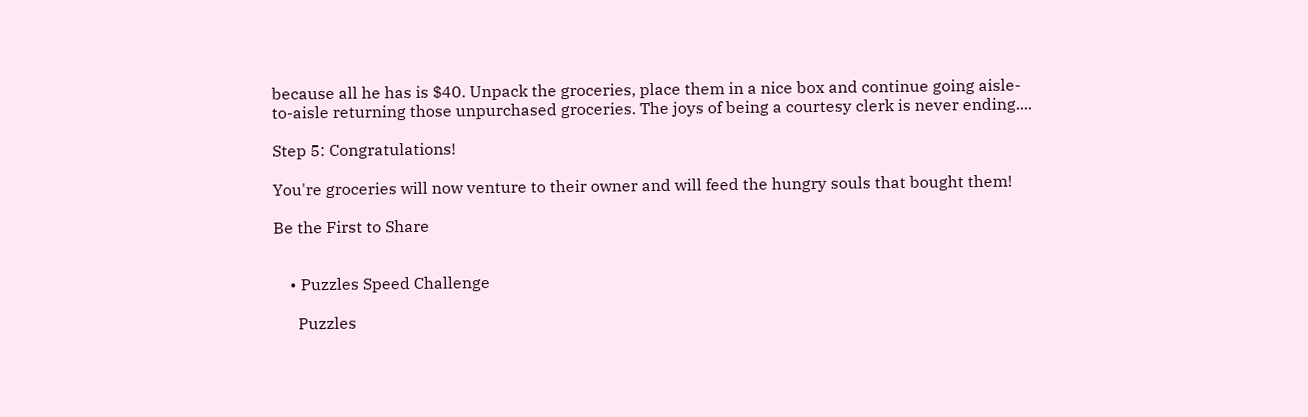because all he has is $40. Unpack the groceries, place them in a nice box and continue going aisle-to-aisle returning those unpurchased groceries. The joys of being a courtesy clerk is never ending....

Step 5: Congratulations!

You're groceries will now venture to their owner and will feed the hungry souls that bought them!

Be the First to Share


    • Puzzles Speed Challenge

      Puzzles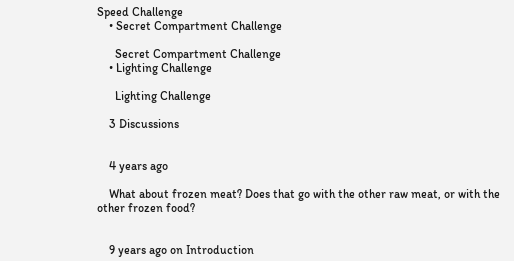Speed Challenge
    • Secret Compartment Challenge

      Secret Compartment Challenge
    • Lighting Challenge

      Lighting Challenge

    3 Discussions


    4 years ago

    What about frozen meat? Does that go with the other raw meat, or with the other frozen food?


    9 years ago on Introduction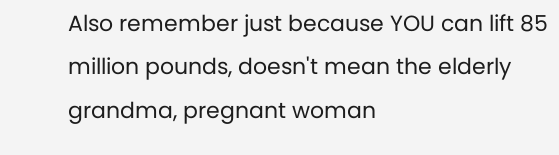Also remember just because YOU can lift 85 million pounds, doesn't mean the elderly grandma, pregnant woman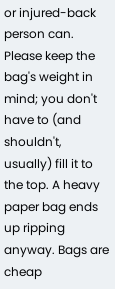or injured-back person can. Please keep the bag's weight in mind; you don't have to (and shouldn't, usually) fill it to the top. A heavy paper bag ends up ripping anyway. Bags are cheap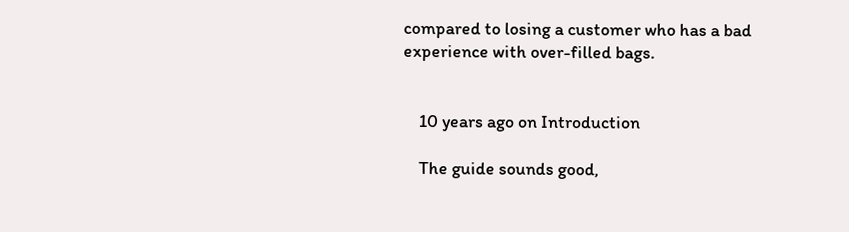compared to losing a customer who has a bad experience with over-filled bags.


    10 years ago on Introduction

    The guide sounds good,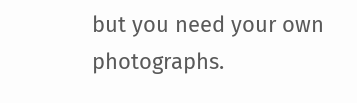but you need your own photographs.